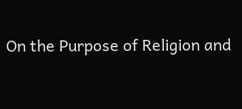On the Purpose of Religion and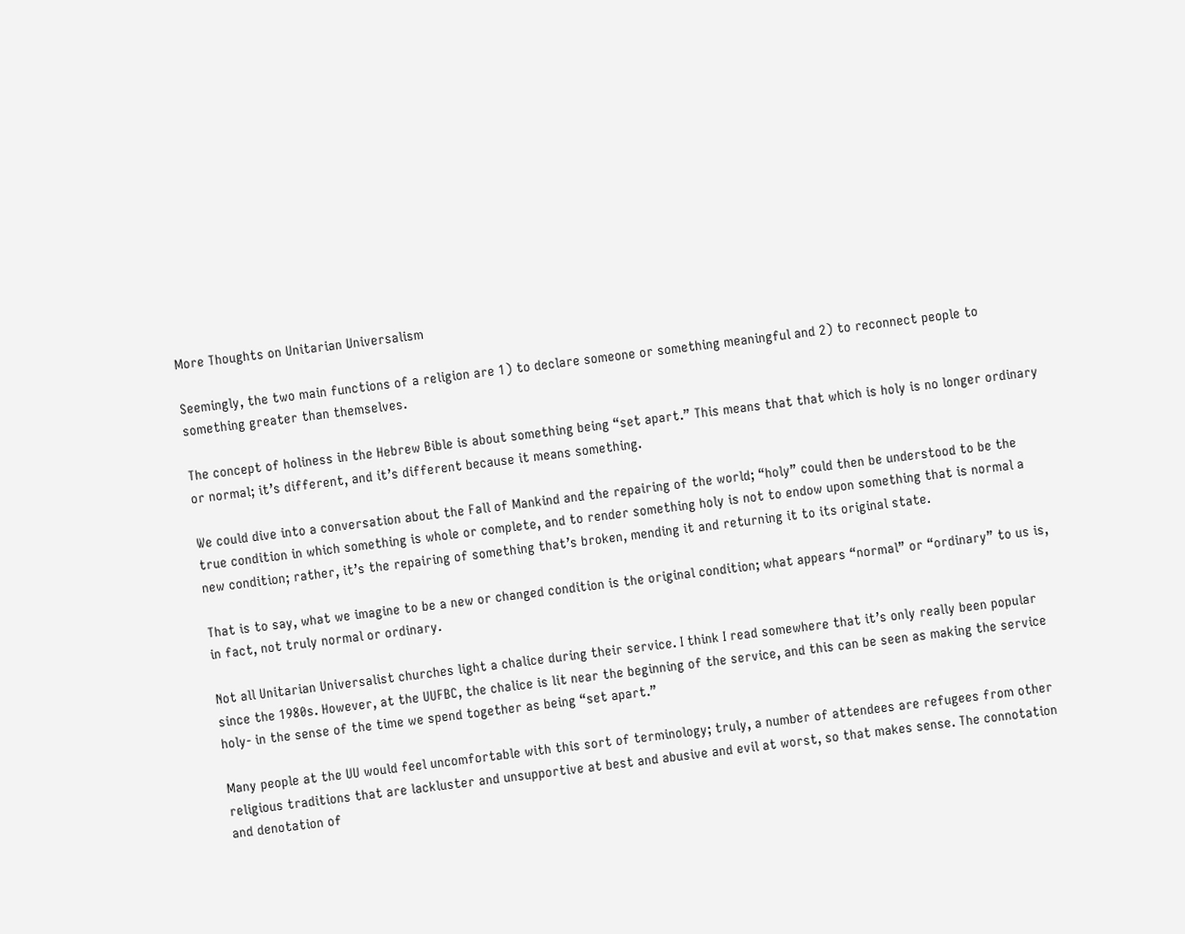More Thoughts on Unitarian Universalism

Seemingly, the two main functions of a religion are 1) to declare someone or something meaningful and 2) to reconnect people to something greater than themselves.

The concept of holiness in the Hebrew Bible is about something being “set apart.” This means that that which is holy is no longer ordinary or normal; it’s different, and it’s different because it means something.

We could dive into a conversation about the Fall of Mankind and the repairing of the world; “holy” could then be understood to be the true condition in which something is whole or complete, and to render something holy is not to endow upon something that is normal a new condition; rather, it’s the repairing of something that’s broken, mending it and returning it to its original state.

That is to say, what we imagine to be a new or changed condition is the original condition; what appears “normal” or “ordinary” to us is, in fact, not truly normal or ordinary.

Not all Unitarian Universalist churches light a chalice during their service. I think I read somewhere that it’s only really been popular since the 1980s. However, at the UUFBC, the chalice is lit near the beginning of the service, and this can be seen as making the service holy- in the sense of the time we spend together as being “set apart.”

Many people at the UU would feel uncomfortable with this sort of terminology; truly, a number of attendees are refugees from other religious traditions that are lackluster and unsupportive at best and abusive and evil at worst, so that makes sense. The connotation and denotation of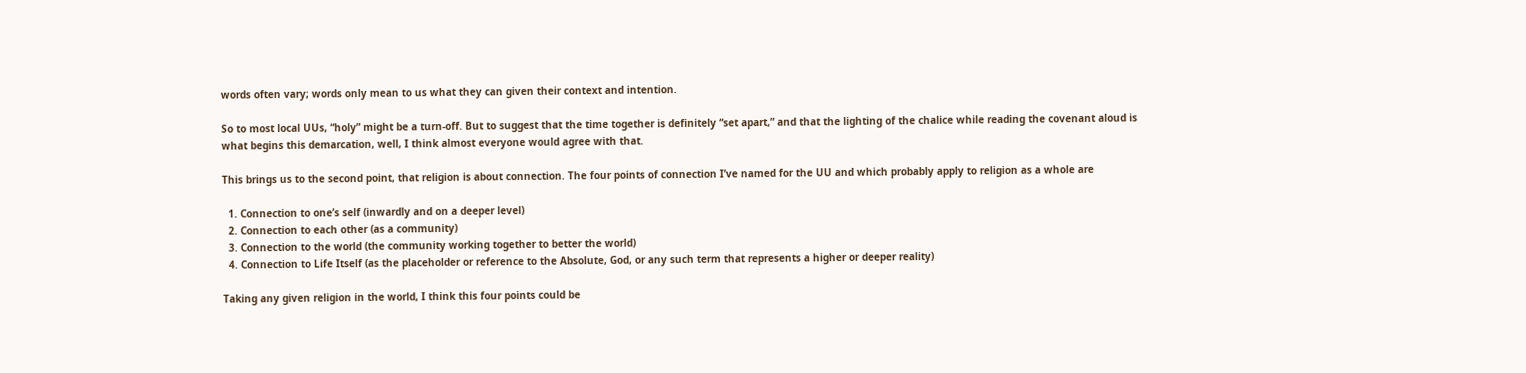words often vary; words only mean to us what they can given their context and intention.

So to most local UUs, “holy” might be a turn-off. But to suggest that the time together is definitely “set apart,” and that the lighting of the chalice while reading the covenant aloud is what begins this demarcation, well, I think almost everyone would agree with that.

This brings us to the second point, that religion is about connection. The four points of connection I’ve named for the UU and which probably apply to religion as a whole are

  1. Connection to one’s self (inwardly and on a deeper level)
  2. Connection to each other (as a community)
  3. Connection to the world (the community working together to better the world)
  4. Connection to Life Itself (as the placeholder or reference to the Absolute, God, or any such term that represents a higher or deeper reality)

Taking any given religion in the world, I think this four points could be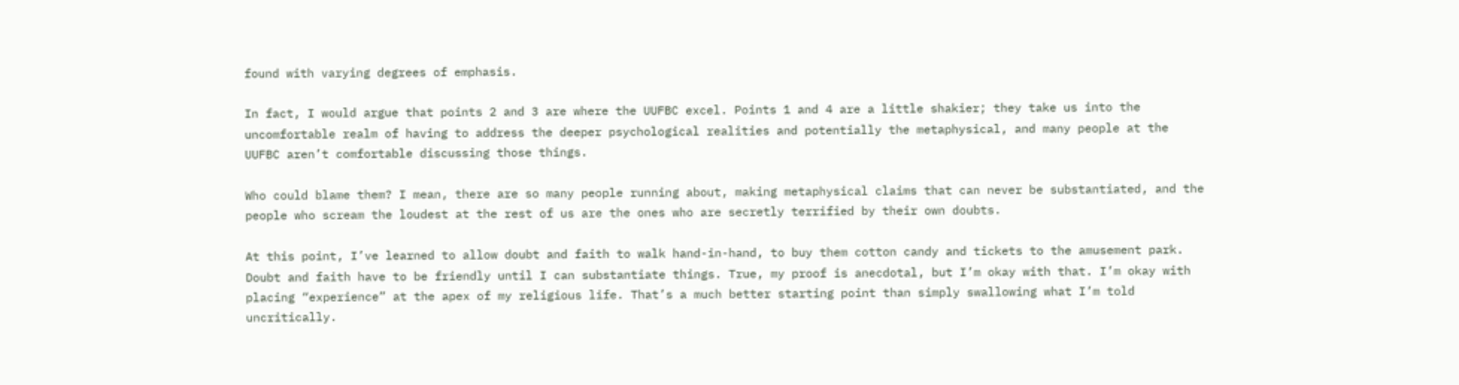found with varying degrees of emphasis.

In fact, I would argue that points 2 and 3 are where the UUFBC excel. Points 1 and 4 are a little shakier; they take us into the uncomfortable realm of having to address the deeper psychological realities and potentially the metaphysical, and many people at the UUFBC aren’t comfortable discussing those things.

Who could blame them? I mean, there are so many people running about, making metaphysical claims that can never be substantiated, and the people who scream the loudest at the rest of us are the ones who are secretly terrified by their own doubts.

At this point, I’ve learned to allow doubt and faith to walk hand-in-hand, to buy them cotton candy and tickets to the amusement park. Doubt and faith have to be friendly until I can substantiate things. True, my proof is anecdotal, but I’m okay with that. I’m okay with placing “experience” at the apex of my religious life. That’s a much better starting point than simply swallowing what I’m told uncritically.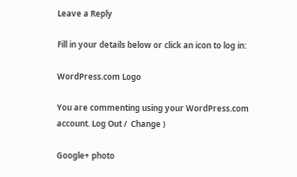Leave a Reply

Fill in your details below or click an icon to log in:

WordPress.com Logo

You are commenting using your WordPress.com account. Log Out /  Change )

Google+ photo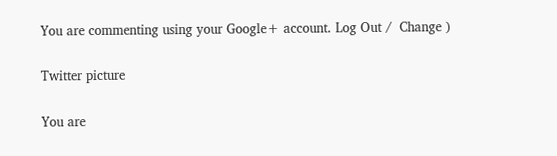You are commenting using your Google+ account. Log Out /  Change )

Twitter picture

You are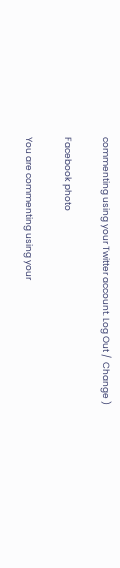commenting using your Twitter account. Log Out /  Change )

Facebook photo

You are commenting using your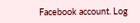Facebook account. Log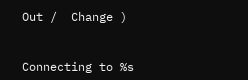Out /  Change )


Connecting to %s